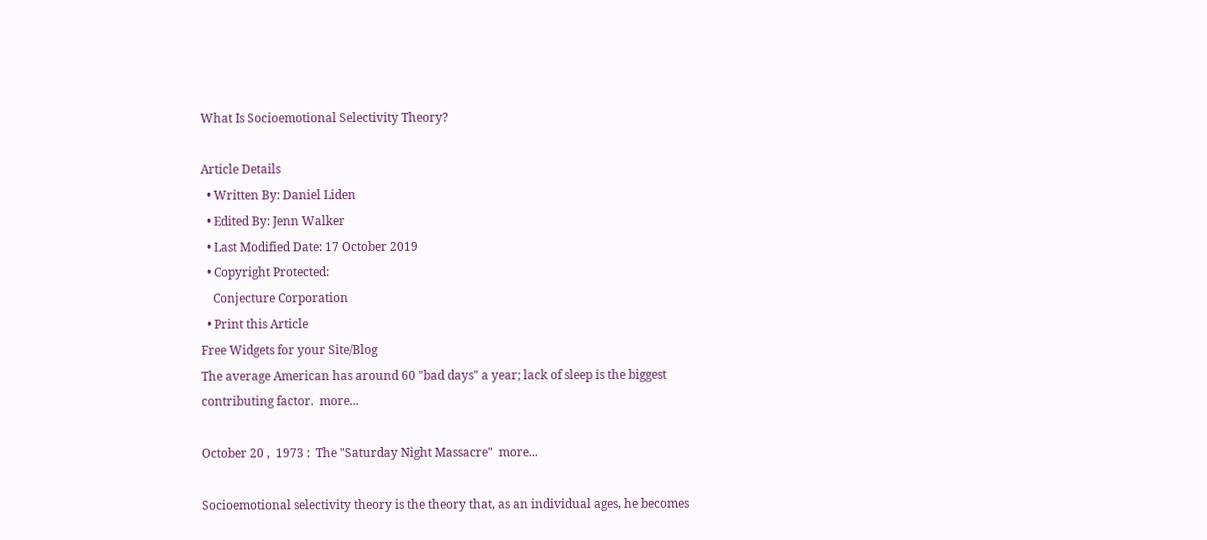What Is Socioemotional Selectivity Theory?

Article Details
  • Written By: Daniel Liden
  • Edited By: Jenn Walker
  • Last Modified Date: 17 October 2019
  • Copyright Protected:
    Conjecture Corporation
  • Print this Article
Free Widgets for your Site/Blog
The average American has around 60 "bad days" a year; lack of sleep is the biggest contributing factor.  more...

October 20 ,  1973 :  The "Saturday Night Massacre"  more...

Socioemotional selectivity theory is the theory that, as an individual ages, he becomes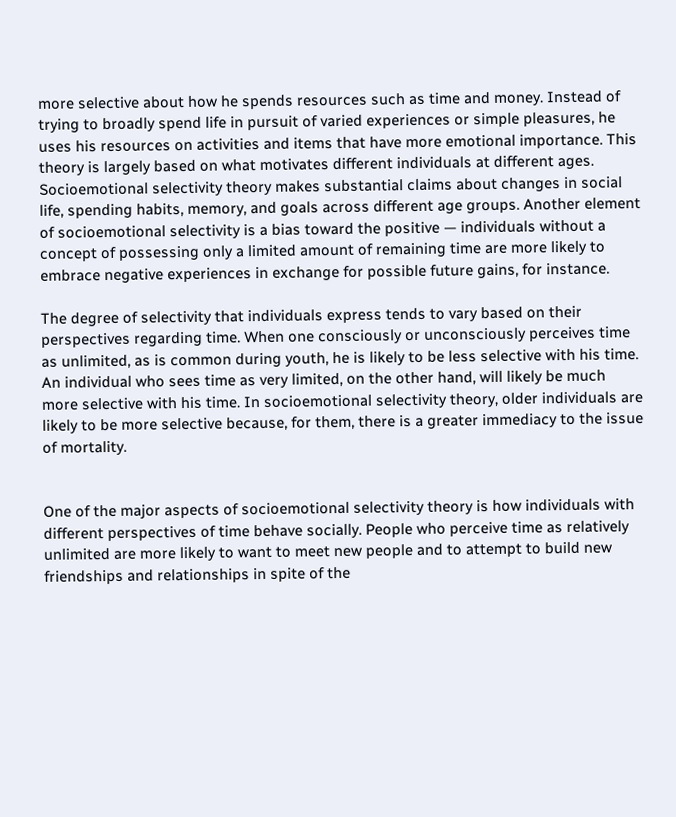more selective about how he spends resources such as time and money. Instead of trying to broadly spend life in pursuit of varied experiences or simple pleasures, he uses his resources on activities and items that have more emotional importance. This theory is largely based on what motivates different individuals at different ages. Socioemotional selectivity theory makes substantial claims about changes in social life, spending habits, memory, and goals across different age groups. Another element of socioemotional selectivity is a bias toward the positive — individuals without a concept of possessing only a limited amount of remaining time are more likely to embrace negative experiences in exchange for possible future gains, for instance.

The degree of selectivity that individuals express tends to vary based on their perspectives regarding time. When one consciously or unconsciously perceives time as unlimited, as is common during youth, he is likely to be less selective with his time. An individual who sees time as very limited, on the other hand, will likely be much more selective with his time. In socioemotional selectivity theory, older individuals are likely to be more selective because, for them, there is a greater immediacy to the issue of mortality.


One of the major aspects of socioemotional selectivity theory is how individuals with different perspectives of time behave socially. People who perceive time as relatively unlimited are more likely to want to meet new people and to attempt to build new friendships and relationships in spite of the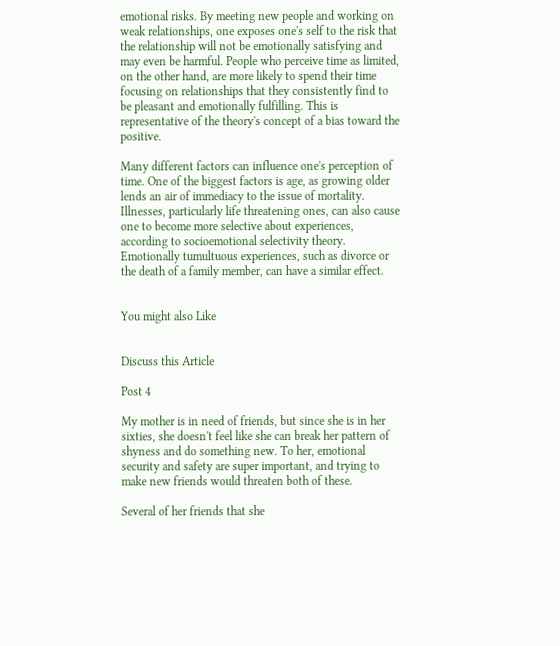emotional risks. By meeting new people and working on weak relationships, one exposes one's self to the risk that the relationship will not be emotionally satisfying and may even be harmful. People who perceive time as limited, on the other hand, are more likely to spend their time focusing on relationships that they consistently find to be pleasant and emotionally fulfilling. This is representative of the theory's concept of a bias toward the positive.

Many different factors can influence one's perception of time. One of the biggest factors is age, as growing older lends an air of immediacy to the issue of mortality. Illnesses, particularly life threatening ones, can also cause one to become more selective about experiences, according to socioemotional selectivity theory. Emotionally tumultuous experiences, such as divorce or the death of a family member, can have a similar effect.


You might also Like


Discuss this Article

Post 4

My mother is in need of friends, but since she is in her sixties, she doesn't feel like she can break her pattern of shyness and do something new. To her, emotional security and safety are super important, and trying to make new friends would threaten both of these.

Several of her friends that she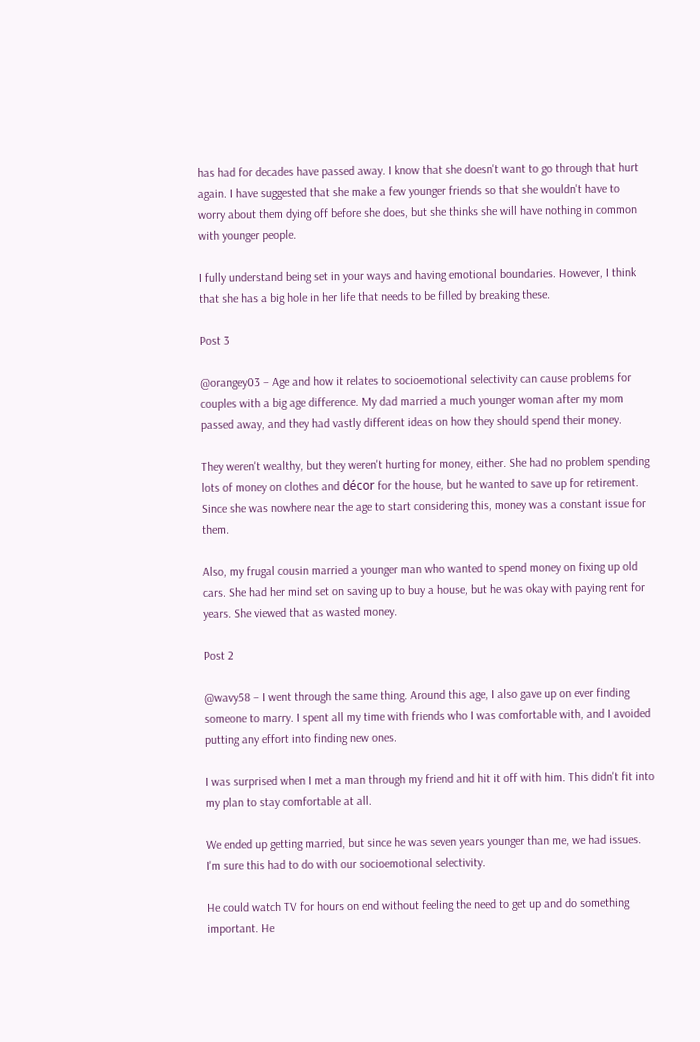has had for decades have passed away. I know that she doesn't want to go through that hurt again. I have suggested that she make a few younger friends so that she wouldn't have to worry about them dying off before she does, but she thinks she will have nothing in common with younger people.

I fully understand being set in your ways and having emotional boundaries. However, I think that she has a big hole in her life that needs to be filled by breaking these.

Post 3

@orangey03 – Age and how it relates to socioemotional selectivity can cause problems for couples with a big age difference. My dad married a much younger woman after my mom passed away, and they had vastly different ideas on how they should spend their money.

They weren't wealthy, but they weren't hurting for money, either. She had no problem spending lots of money on clothes and décor for the house, but he wanted to save up for retirement. Since she was nowhere near the age to start considering this, money was a constant issue for them.

Also, my frugal cousin married a younger man who wanted to spend money on fixing up old cars. She had her mind set on saving up to buy a house, but he was okay with paying rent for years. She viewed that as wasted money.

Post 2

@wavy58 – I went through the same thing. Around this age, I also gave up on ever finding someone to marry. I spent all my time with friends who I was comfortable with, and I avoided putting any effort into finding new ones.

I was surprised when I met a man through my friend and hit it off with him. This didn't fit into my plan to stay comfortable at all.

We ended up getting married, but since he was seven years younger than me, we had issues. I'm sure this had to do with our socioemotional selectivity.

He could watch TV for hours on end without feeling the need to get up and do something important. He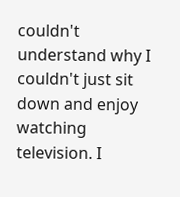couldn't understand why I couldn't just sit down and enjoy watching television. I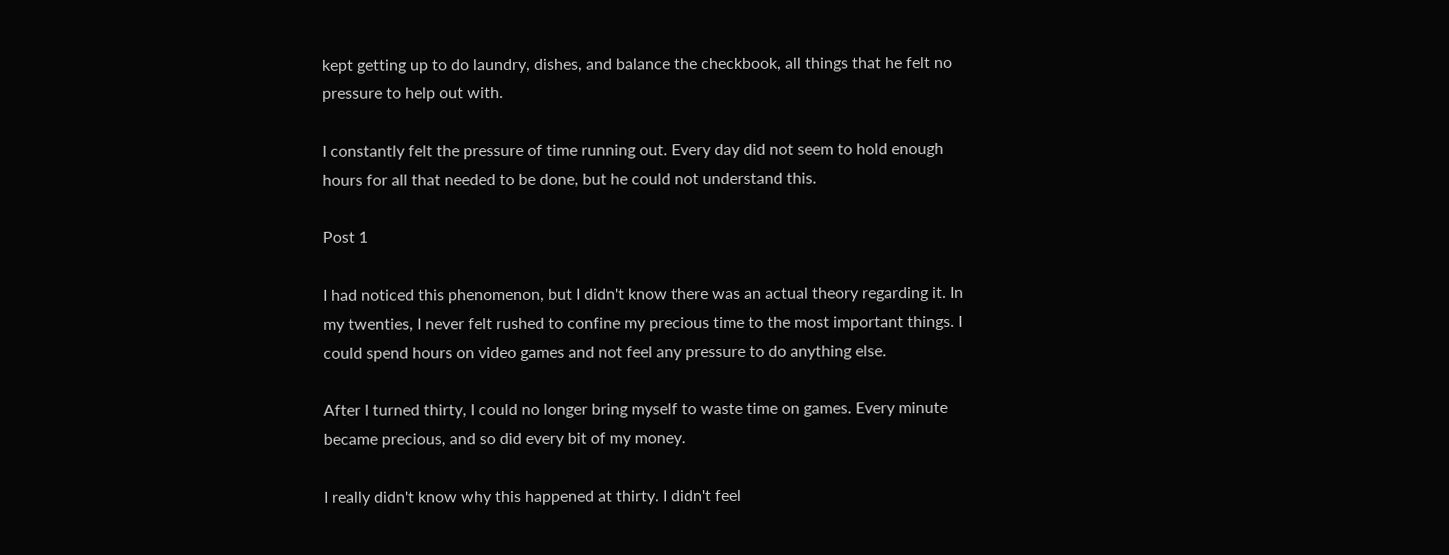kept getting up to do laundry, dishes, and balance the checkbook, all things that he felt no pressure to help out with.

I constantly felt the pressure of time running out. Every day did not seem to hold enough hours for all that needed to be done, but he could not understand this.

Post 1

I had noticed this phenomenon, but I didn't know there was an actual theory regarding it. In my twenties, I never felt rushed to confine my precious time to the most important things. I could spend hours on video games and not feel any pressure to do anything else.

After I turned thirty, I could no longer bring myself to waste time on games. Every minute became precious, and so did every bit of my money.

I really didn't know why this happened at thirty. I didn't feel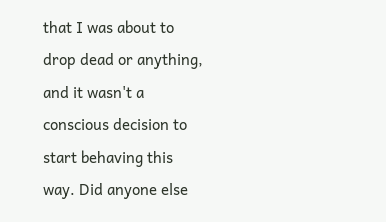that I was about to drop dead or anything, and it wasn't a conscious decision to start behaving this way. Did anyone else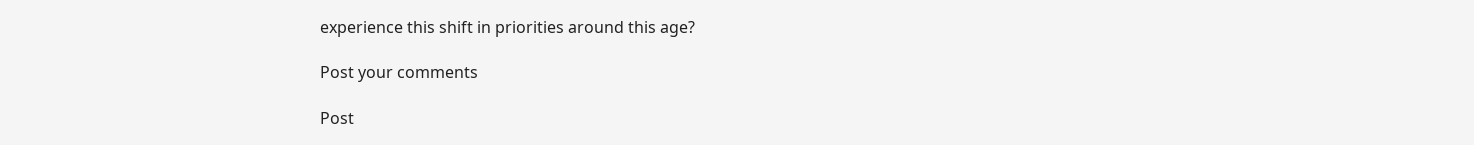experience this shift in priorities around this age?

Post your comments

Post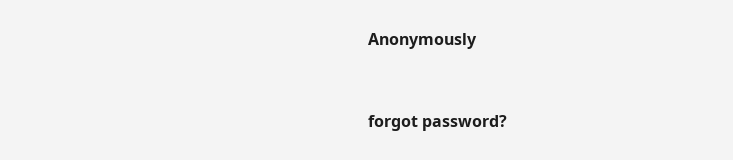Anonymously


forgot password?